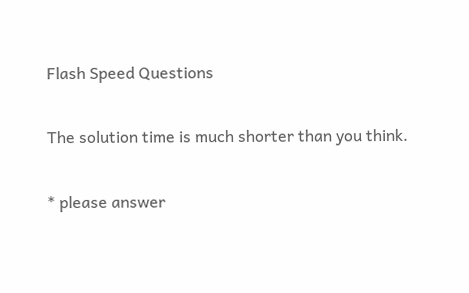Flash Speed Questions

The solution time is much shorter than you think.

* please answer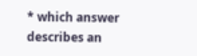* which answer describes an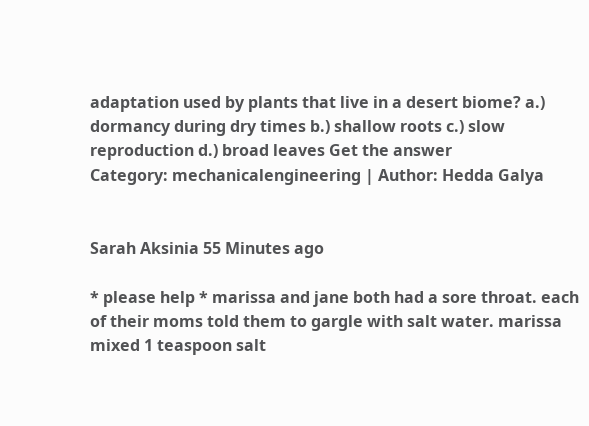adaptation used by plants that live in a desert biome? a.) dormancy during dry times b.) shallow roots c.) slow reproduction d.) broad leaves Get the answer
Category: mechanicalengineering | Author: Hedda Galya


Sarah Aksinia 55 Minutes ago

* please help * marissa and jane both had a sore throat. each of their moms told them to gargle with salt water. marissa mixed 1 teaspoon salt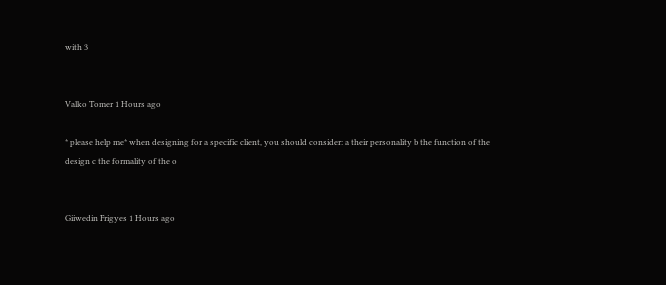with 3


Valko Tomer 1 Hours ago

* please help me* when designing for a specific client, you should consider: a their personality b the function of the design c the formality of the o


Giiwedin Frigyes 1 Hours ago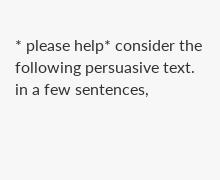* please help* consider the following persuasive text. in a few sentences,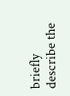briefly describe the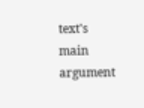text's main argument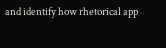and identify how rhetorical app